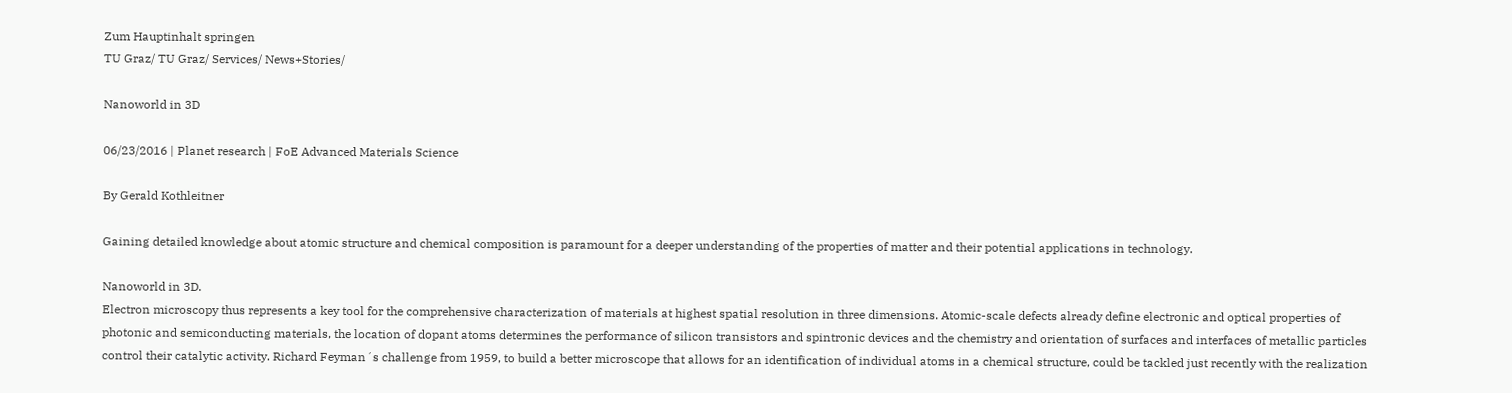Zum Hauptinhalt springen
TU Graz/ TU Graz/ Services/ News+Stories/

Nanoworld in 3D

06/23/2016 | Planet research | FoE Advanced Materials Science

By Gerald Kothleitner

Gaining detailed knowledge about atomic structure and chemical composition is paramount for a deeper understanding of the properties of matter and their potential applications in technology.

Nanoworld in 3D.
Electron microscopy thus represents a key tool for the comprehensive characterization of materials at highest spatial resolution in three dimensions. Atomic-scale defects already define electronic and optical properties of photonic and semiconducting materials, the location of dopant atoms determines the performance of silicon transistors and spintronic devices and the chemistry and orientation of surfaces and interfaces of metallic particles control their catalytic activity. Richard Feyman´s challenge from 1959, to build a better microscope that allows for an identification of individual atoms in a chemical structure, could be tackled just recently with the realization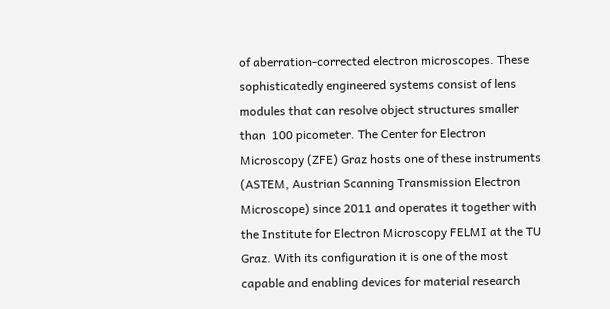of aberration-corrected electron microscopes. These sophisticatedly engineered systems consist of lens modules that can resolve object structures smaller than  100 picometer. The Center for Electron Microscopy (ZFE) Graz hosts one of these instruments (ASTEM, Austrian Scanning Transmission Electron Microscope) since 2011 and operates it together with the Institute for Electron Microscopy FELMI at the TU Graz. With its configuration it is one of the most capable and enabling devices for material research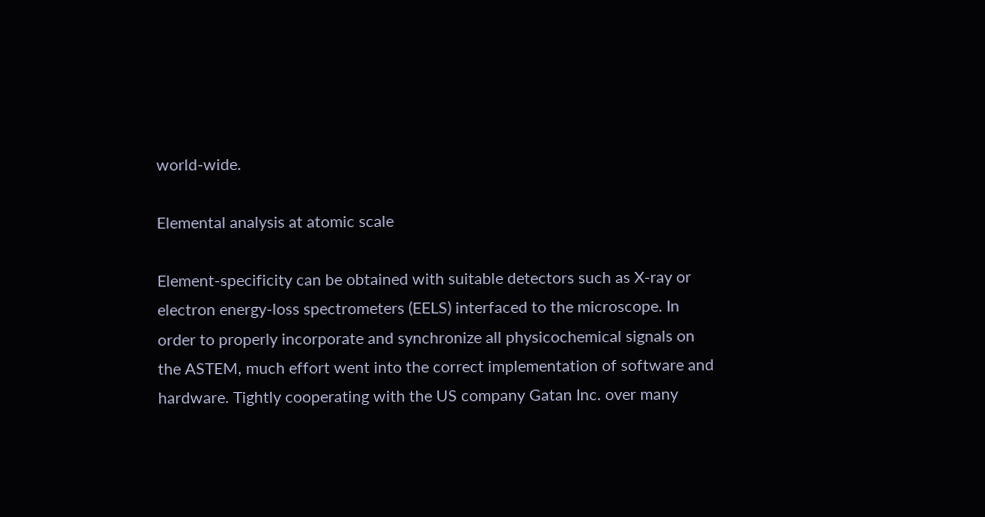world-wide.

Elemental analysis at atomic scale

Element-specificity can be obtained with suitable detectors such as X-ray or electron energy-loss spectrometers (EELS) interfaced to the microscope. In order to properly incorporate and synchronize all physicochemical signals on the ASTEM, much effort went into the correct implementation of software and hardware. Tightly cooperating with the US company Gatan Inc. over many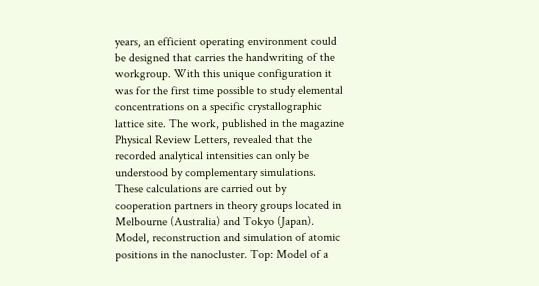years, an efficient operating environment could be designed that carries the handwriting of the workgroup. With this unique configuration it was for the first time possible to study elemental concentrations on a specific crystallographic lattice site. The work, published in the magazine Physical Review Letters, revealed that the recorded analytical intensities can only be understood by complementary simulations. These calculations are carried out by cooperation partners in theory groups located in Melbourne (Australia) and Tokyo (Japan).
Model, reconstruction and simulation of atomic positions in the nanocluster. Top: Model of a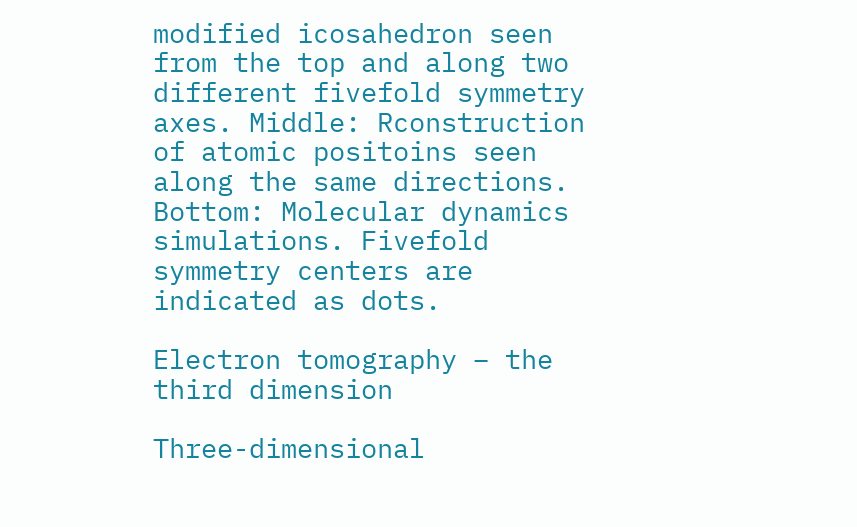modified icosahedron seen from the top and along two different fivefold symmetry axes. Middle: Rconstruction of atomic positoins seen along the same directions. Bottom: Molecular dynamics simulations. Fivefold symmetry centers are indicated as dots.

Electron tomography – the third dimension

Three-dimensional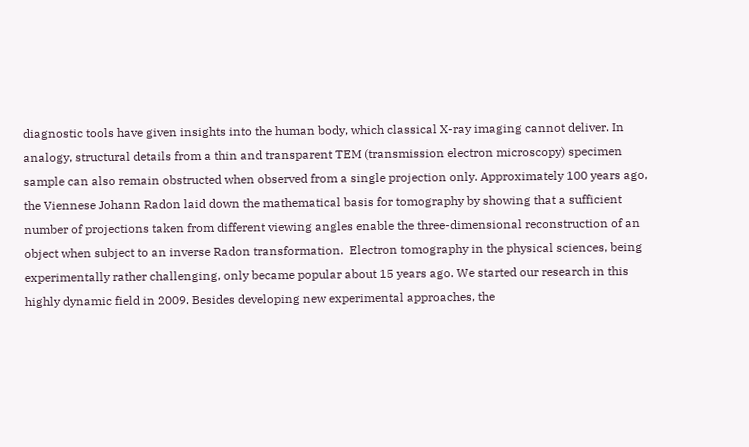diagnostic tools have given insights into the human body, which classical X-ray imaging cannot deliver. In analogy, structural details from a thin and transparent TEM (transmission electron microscopy) specimen sample can also remain obstructed when observed from a single projection only. Approximately 100 years ago, the Viennese Johann Radon laid down the mathematical basis for tomography by showing that a sufficient number of projections taken from different viewing angles enable the three-dimensional reconstruction of an object when subject to an inverse Radon transformation.  Electron tomography in the physical sciences, being experimentally rather challenging, only became popular about 15 years ago. We started our research in this highly dynamic field in 2009. Besides developing new experimental approaches, the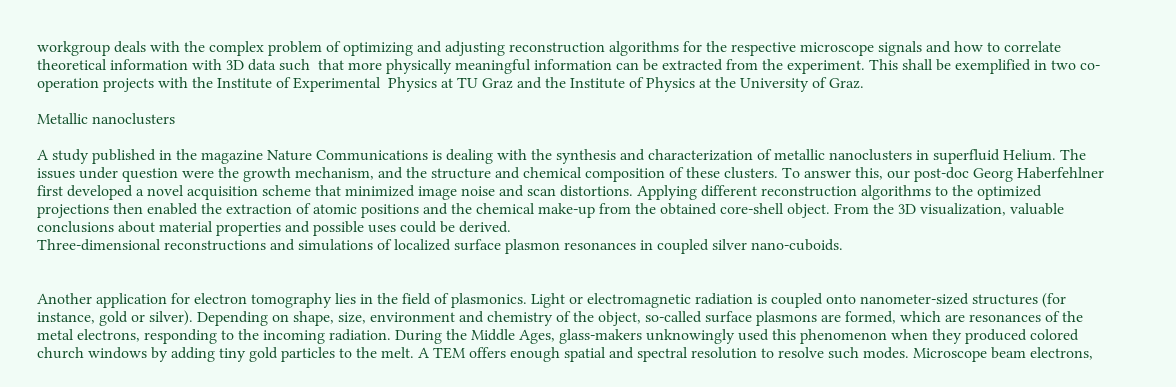workgroup deals with the complex problem of optimizing and adjusting reconstruction algorithms for the respective microscope signals and how to correlate theoretical information with 3D data such  that more physically meaningful information can be extracted from the experiment. This shall be exemplified in two co-operation projects with the Institute of Experimental  Physics at TU Graz and the Institute of Physics at the University of Graz.

Metallic nanoclusters

A study published in the magazine Nature Communications is dealing with the synthesis and characterization of metallic nanoclusters in superfluid Helium. The issues under question were the growth mechanism, and the structure and chemical composition of these clusters. To answer this, our post-doc Georg Haberfehlner first developed a novel acquisition scheme that minimized image noise and scan distortions. Applying different reconstruction algorithms to the optimized projections then enabled the extraction of atomic positions and the chemical make-up from the obtained core-shell object. From the 3D visualization, valuable conclusions about material properties and possible uses could be derived.
Three-dimensional reconstructions and simulations of localized surface plasmon resonances in coupled silver nano-cuboids.


Another application for electron tomography lies in the field of plasmonics. Light or electromagnetic radiation is coupled onto nanometer-sized structures (for instance, gold or silver). Depending on shape, size, environment and chemistry of the object, so-called surface plasmons are formed, which are resonances of the metal electrons, responding to the incoming radiation. During the Middle Ages, glass-makers unknowingly used this phenomenon when they produced colored church windows by adding tiny gold particles to the melt. A TEM offers enough spatial and spectral resolution to resolve such modes. Microscope beam electrons,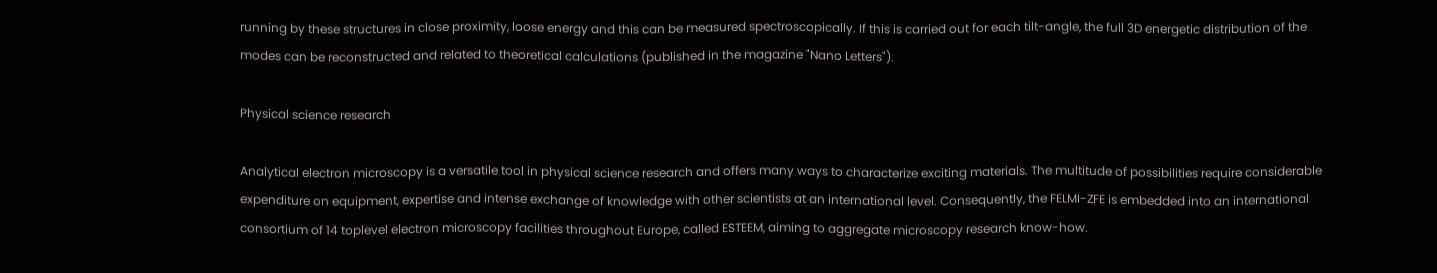running by these structures in close proximity, loose energy and this can be measured spectroscopically. If this is carried out for each tilt-angle, the full 3D energetic distribution of the modes can be reconstructed and related to theoretical calculations (published in the magazine "Nano Letters").

Physical science research

Analytical electron microscopy is a versatile tool in physical science research and offers many ways to characterize exciting materials. The multitude of possibilities require considerable expenditure on equipment, expertise and intense exchange of knowledge with other scientists at an international level. Consequently, the FELMI-ZFE is embedded into an international consortium of 14 toplevel electron microscopy facilities throughout Europe, called ESTEEM, aiming to aggregate microscopy research know-how.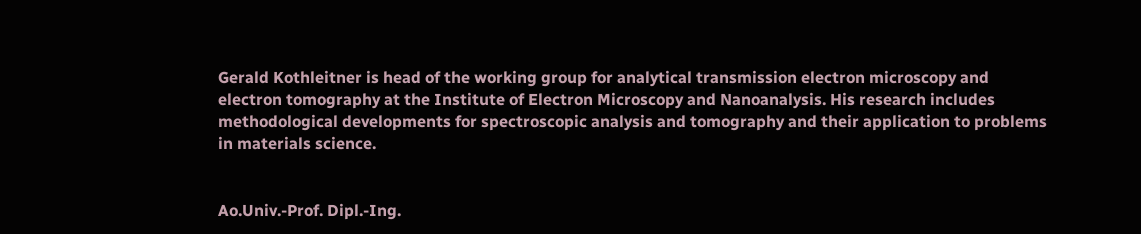Gerald Kothleitner is head of the working group for analytical transmission electron microscopy and electron tomography at the Institute of Electron Microscopy and Nanoanalysis. His research includes methodological developments for spectroscopic analysis and tomography and their application to problems in materials science.


Ao.Univ.-Prof. Dipl.-Ing.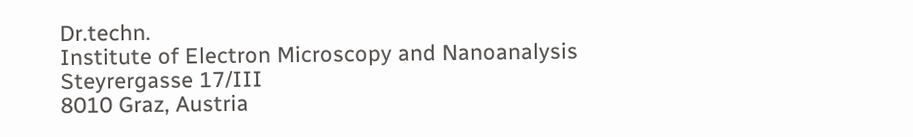Dr.techn.
Institute of Electron Microscopy and Nanoanalysis
Steyrergasse 17/III
8010 Graz, Austria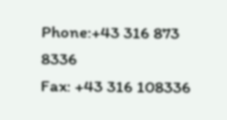Phone:+43 316 873 8336
Fax: +43 316 108336